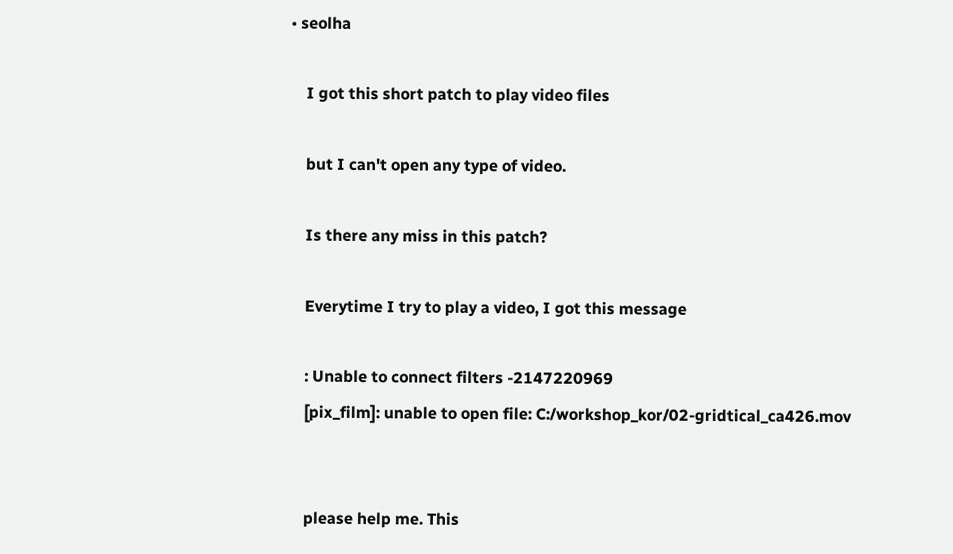• seolha

    I got this short patch to play video files

    but I can't open any type of video.

    Is there any miss in this patch?

    Everytime I try to play a video, I got this message

    : Unable to connect filters -2147220969
    [pix_film]: unable to open file: C:/workshop_kor/02-gridtical_ca426.mov


    please help me. This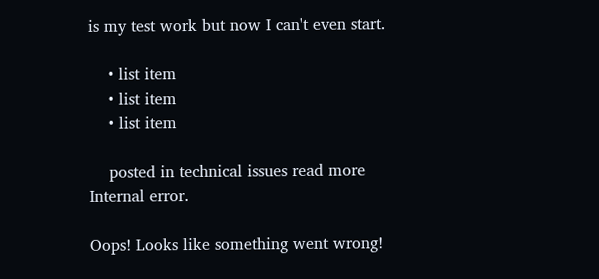is my test work but now I can't even start.

    • list item
    • list item
    • list item

    posted in technical issues read more
Internal error.

Oops! Looks like something went wrong!